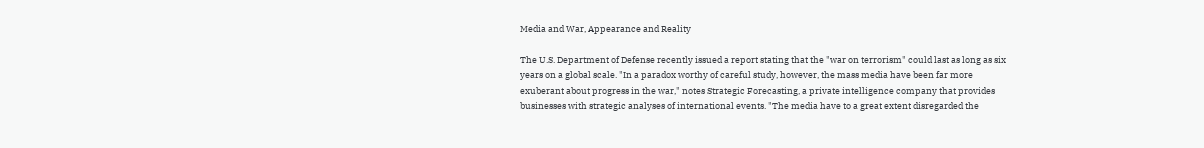Media and War, Appearance and Reality

The U.S. Department of Defense recently issued a report stating that the "war on terrorism" could last as long as six years on a global scale. "In a paradox worthy of careful study, however, the mass media have been far more exuberant about progress in the war," notes Strategic Forecasting, a private intelligence company that provides businesses with strategic analyses of international events. "The media have to a great extent disregarded the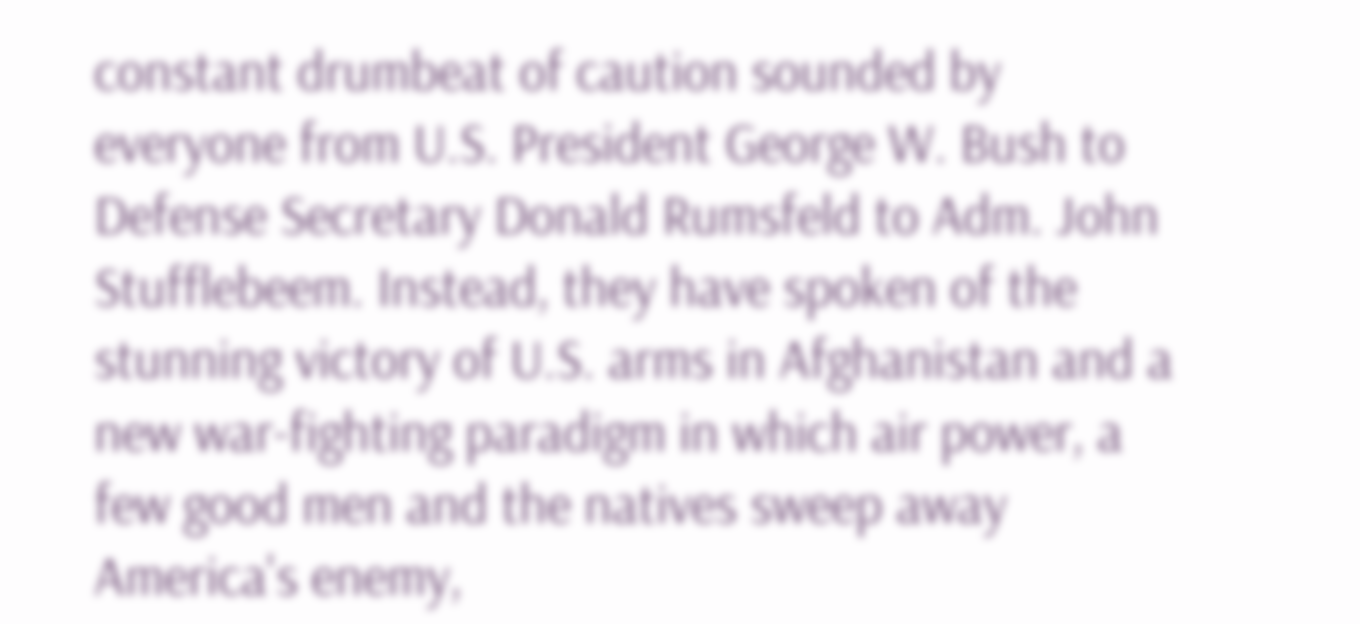constant drumbeat of caution sounded by everyone from U.S. President George W. Bush to Defense Secretary Donald Rumsfeld to Adm. John Stufflebeem. Instead, they have spoken of the stunning victory of U.S. arms in Afghanistan and a new war-fighting paradigm in which air power, a few good men and the natives sweep away America's enemy,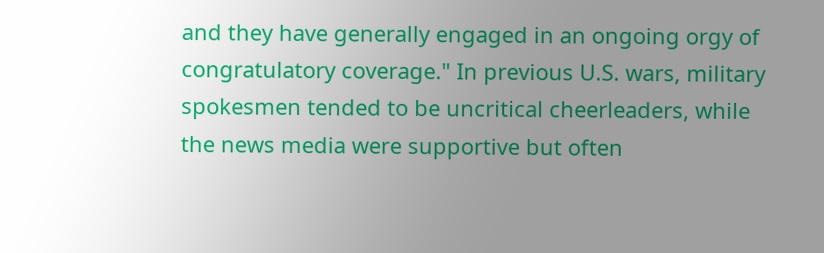and they have generally engaged in an ongoing orgy of congratulatory coverage." In previous U.S. wars, military spokesmen tended to be uncritical cheerleaders, while the news media were supportive but often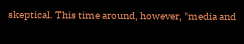skeptical. This time around, however, "media and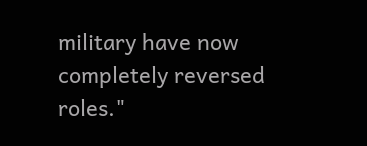military have now completely reversed roles."